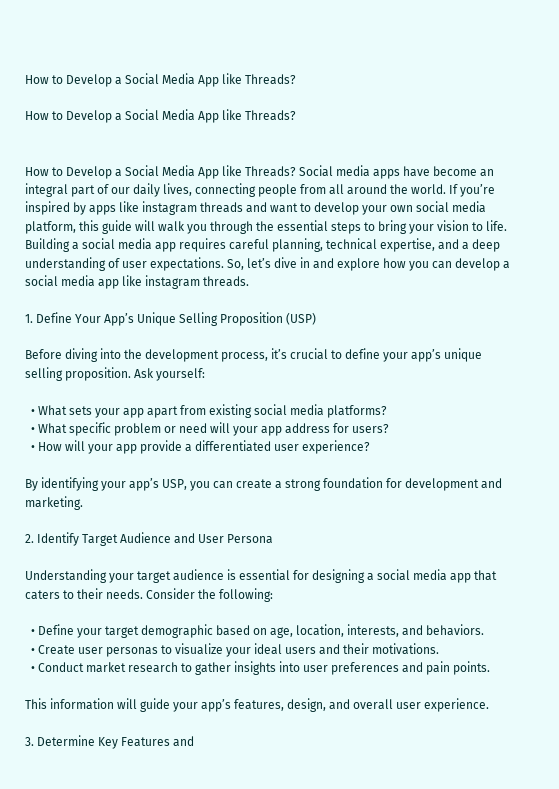How to Develop a Social Media App like Threads?

How to Develop a Social Media App like Threads?


How to Develop a Social Media App like Threads? Social media apps have become an integral part of our daily lives, connecting people from all around the world. If you’re inspired by apps like instagram threads and want to develop your own social media platform, this guide will walk you through the essential steps to bring your vision to life. Building a social media app requires careful planning, technical expertise, and a deep understanding of user expectations. So, let’s dive in and explore how you can develop a social media app like instagram threads.

1. Define Your App’s Unique Selling Proposition (USP)

Before diving into the development process, it’s crucial to define your app’s unique selling proposition. Ask yourself:

  • What sets your app apart from existing social media platforms?
  • What specific problem or need will your app address for users?
  • How will your app provide a differentiated user experience?

By identifying your app’s USP, you can create a strong foundation for development and marketing.

2. Identify Target Audience and User Persona

Understanding your target audience is essential for designing a social media app that caters to their needs. Consider the following:

  • Define your target demographic based on age, location, interests, and behaviors.
  • Create user personas to visualize your ideal users and their motivations.
  • Conduct market research to gather insights into user preferences and pain points.

This information will guide your app’s features, design, and overall user experience.

3. Determine Key Features and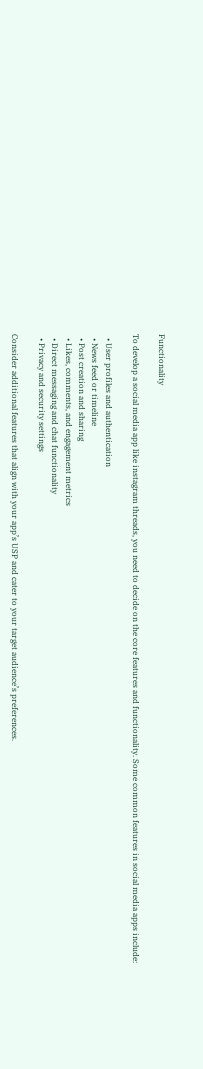Functionality

To develop a social media app like instagram threads, you need to decide on the core features and functionality. Some common features in social media apps include:

  • User profiles and authentication
  • News feed or timeline
  • Post creation and sharing
  • Likes, comments, and engagement metrics
  • Direct messaging and chat functionality
  • Privacy and security settings

Consider additional features that align with your app’s USP and cater to your target audience’s preferences.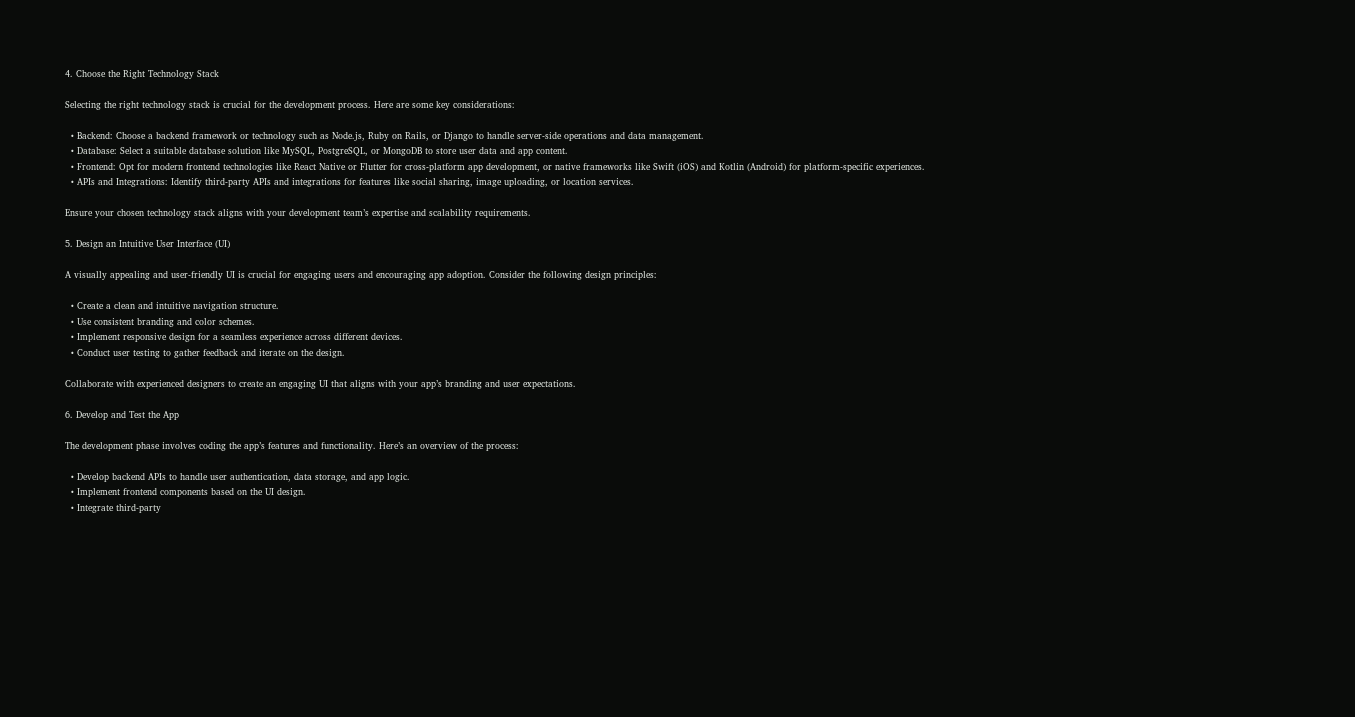4. Choose the Right Technology Stack

Selecting the right technology stack is crucial for the development process. Here are some key considerations:

  • Backend: Choose a backend framework or technology such as Node.js, Ruby on Rails, or Django to handle server-side operations and data management.
  • Database: Select a suitable database solution like MySQL, PostgreSQL, or MongoDB to store user data and app content.
  • Frontend: Opt for modern frontend technologies like React Native or Flutter for cross-platform app development, or native frameworks like Swift (iOS) and Kotlin (Android) for platform-specific experiences.
  • APIs and Integrations: Identify third-party APIs and integrations for features like social sharing, image uploading, or location services.

Ensure your chosen technology stack aligns with your development team’s expertise and scalability requirements.

5. Design an Intuitive User Interface (UI)

A visually appealing and user-friendly UI is crucial for engaging users and encouraging app adoption. Consider the following design principles:

  • Create a clean and intuitive navigation structure.
  • Use consistent branding and color schemes.
  • Implement responsive design for a seamless experience across different devices.
  • Conduct user testing to gather feedback and iterate on the design.

Collaborate with experienced designers to create an engaging UI that aligns with your app’s branding and user expectations.

6. Develop and Test the App

The development phase involves coding the app’s features and functionality. Here’s an overview of the process:

  • Develop backend APIs to handle user authentication, data storage, and app logic.
  • Implement frontend components based on the UI design.
  • Integrate third-party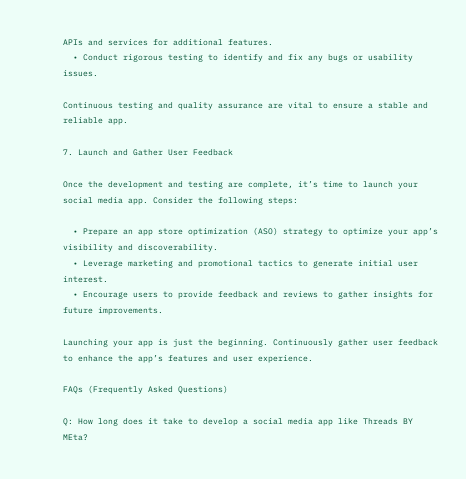APIs and services for additional features.
  • Conduct rigorous testing to identify and fix any bugs or usability issues.

Continuous testing and quality assurance are vital to ensure a stable and reliable app.

7. Launch and Gather User Feedback

Once the development and testing are complete, it’s time to launch your social media app. Consider the following steps:

  • Prepare an app store optimization (ASO) strategy to optimize your app’s visibility and discoverability.
  • Leverage marketing and promotional tactics to generate initial user interest.
  • Encourage users to provide feedback and reviews to gather insights for future improvements.

Launching your app is just the beginning. Continuously gather user feedback to enhance the app’s features and user experience.

FAQs (Frequently Asked Questions)

Q: How long does it take to develop a social media app like Threads BY MEta?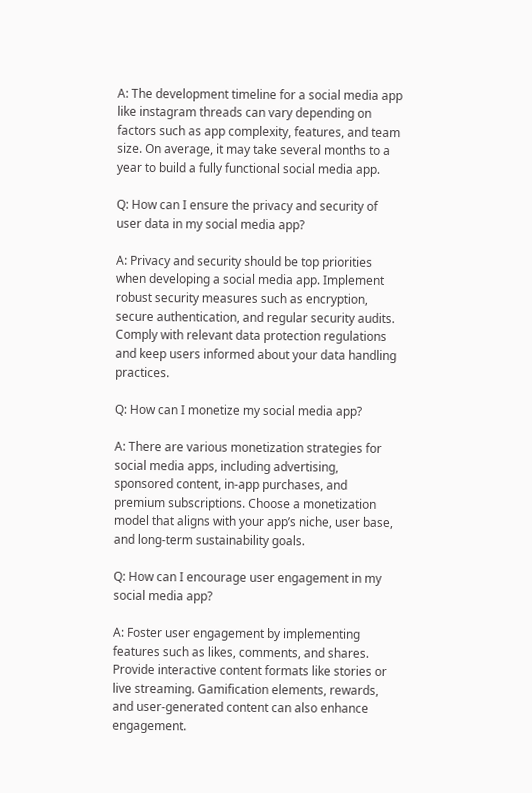A: The development timeline for a social media app like instagram threads can vary depending on factors such as app complexity, features, and team size. On average, it may take several months to a year to build a fully functional social media app.

Q: How can I ensure the privacy and security of user data in my social media app?

A: Privacy and security should be top priorities when developing a social media app. Implement robust security measures such as encryption, secure authentication, and regular security audits. Comply with relevant data protection regulations and keep users informed about your data handling practices.

Q: How can I monetize my social media app?

A: There are various monetization strategies for social media apps, including advertising, sponsored content, in-app purchases, and premium subscriptions. Choose a monetization model that aligns with your app’s niche, user base, and long-term sustainability goals.

Q: How can I encourage user engagement in my social media app?

A: Foster user engagement by implementing features such as likes, comments, and shares. Provide interactive content formats like stories or live streaming. Gamification elements, rewards, and user-generated content can also enhance engagement.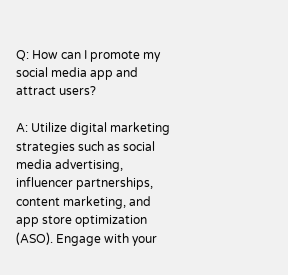Q: How can I promote my social media app and attract users?

A: Utilize digital marketing strategies such as social media advertising, influencer partnerships, content marketing, and app store optimization (ASO). Engage with your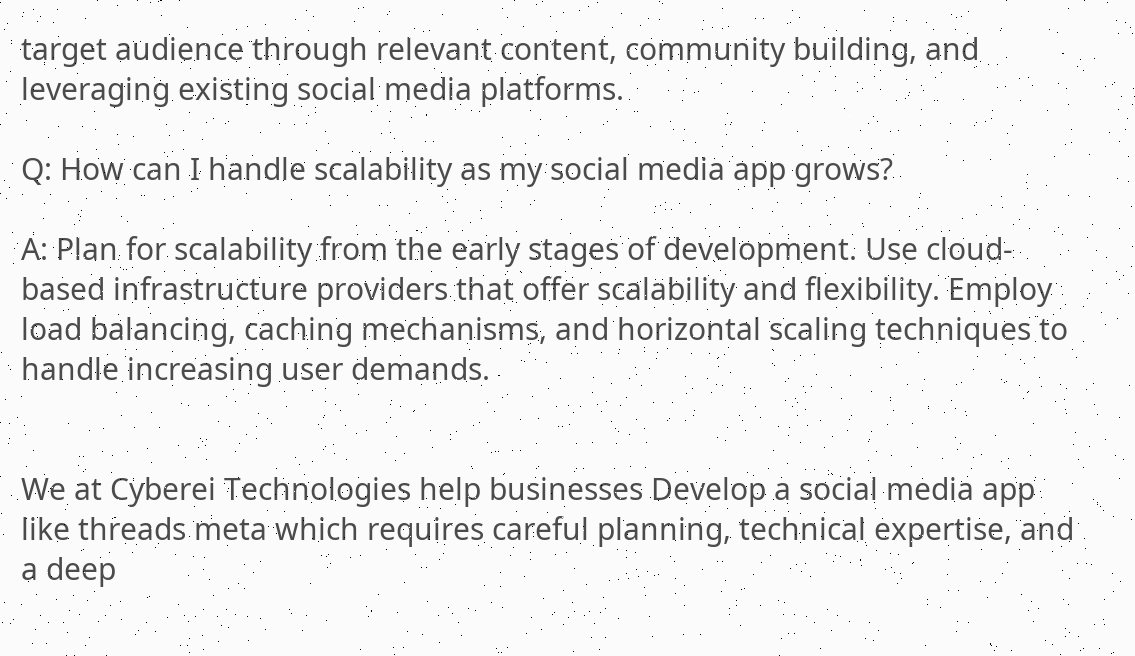target audience through relevant content, community building, and leveraging existing social media platforms.

Q: How can I handle scalability as my social media app grows?

A: Plan for scalability from the early stages of development. Use cloud-based infrastructure providers that offer scalability and flexibility. Employ load balancing, caching mechanisms, and horizontal scaling techniques to handle increasing user demands.


We at Cyberei Technologies help businesses Develop a social media app like threads meta which requires careful planning, technical expertise, and a deep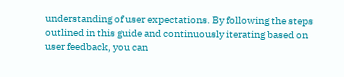understanding of user expectations. By following the steps outlined in this guide and continuously iterating based on user feedback, you can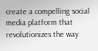create a compelling social media platform that revolutionizes the way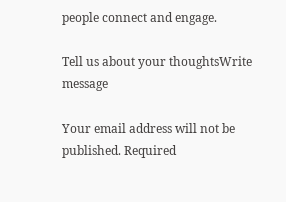people connect and engage.

Tell us about your thoughtsWrite message

Your email address will not be published. Required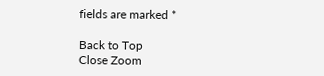fields are marked *

Back to Top
Close Zoom